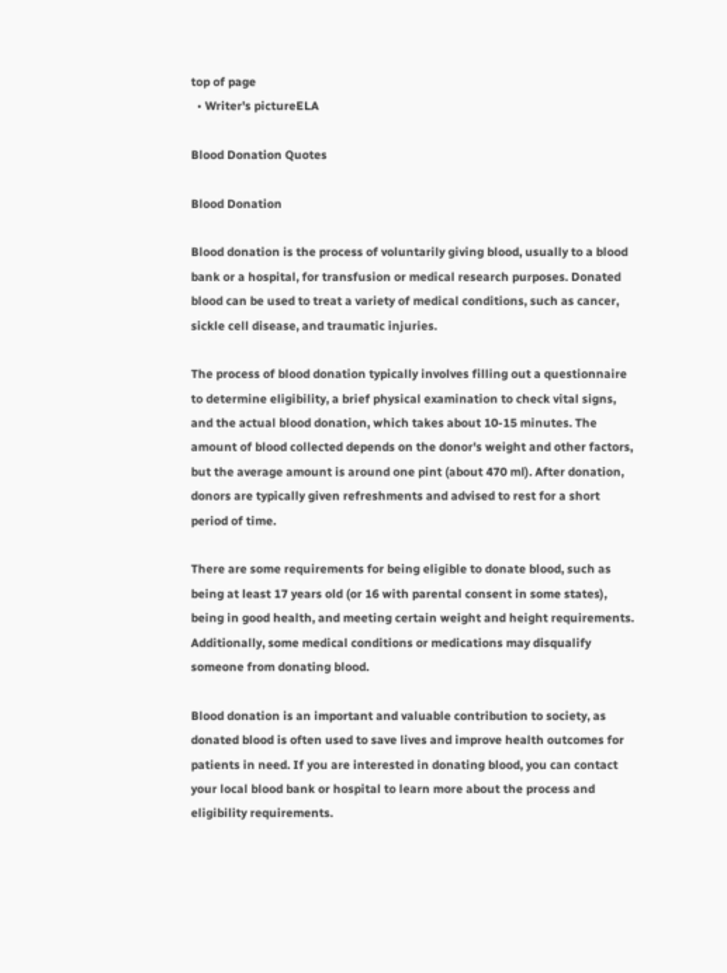top of page
  • Writer's pictureELA

Blood Donation Quotes

Blood Donation

Blood donation is the process of voluntarily giving blood, usually to a blood bank or a hospital, for transfusion or medical research purposes. Donated blood can be used to treat a variety of medical conditions, such as cancer, sickle cell disease, and traumatic injuries.

The process of blood donation typically involves filling out a questionnaire to determine eligibility, a brief physical examination to check vital signs, and the actual blood donation, which takes about 10-15 minutes. The amount of blood collected depends on the donor's weight and other factors, but the average amount is around one pint (about 470 ml). After donation, donors are typically given refreshments and advised to rest for a short period of time.

There are some requirements for being eligible to donate blood, such as being at least 17 years old (or 16 with parental consent in some states), being in good health, and meeting certain weight and height requirements. Additionally, some medical conditions or medications may disqualify someone from donating blood.

Blood donation is an important and valuable contribution to society, as donated blood is often used to save lives and improve health outcomes for patients in need. If you are interested in donating blood, you can contact your local blood bank or hospital to learn more about the process and eligibility requirements.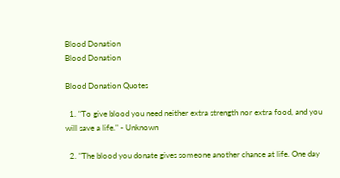Blood Donation
Blood Donation

Blood Donation Quotes

  1. "To give blood you need neither extra strength nor extra food, and you will save a life." - Unknown

  2. "The blood you donate gives someone another chance at life. One day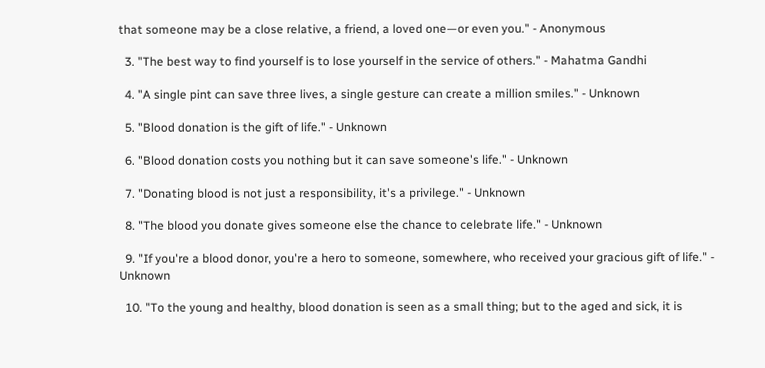that someone may be a close relative, a friend, a loved one—or even you." - Anonymous

  3. "The best way to find yourself is to lose yourself in the service of others." - Mahatma Gandhi

  4. "A single pint can save three lives, a single gesture can create a million smiles." - Unknown

  5. "Blood donation is the gift of life." - Unknown

  6. "Blood donation costs you nothing but it can save someone's life." - Unknown

  7. "Donating blood is not just a responsibility, it's a privilege." - Unknown

  8. "The blood you donate gives someone else the chance to celebrate life." - Unknown

  9. "If you're a blood donor, you're a hero to someone, somewhere, who received your gracious gift of life." - Unknown

  10. "To the young and healthy, blood donation is seen as a small thing; but to the aged and sick, it is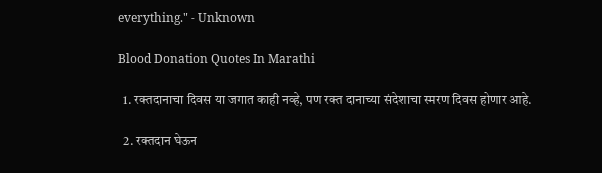everything." - Unknown

Blood Donation Quotes In Marathi

  1. रक्तदानाचा दिवस या जगात काही नव्हे, पण रक्त दानाच्या संदेशाचा स्मरण दिवस होणार आहे.

  2. रक्तदान घेऊन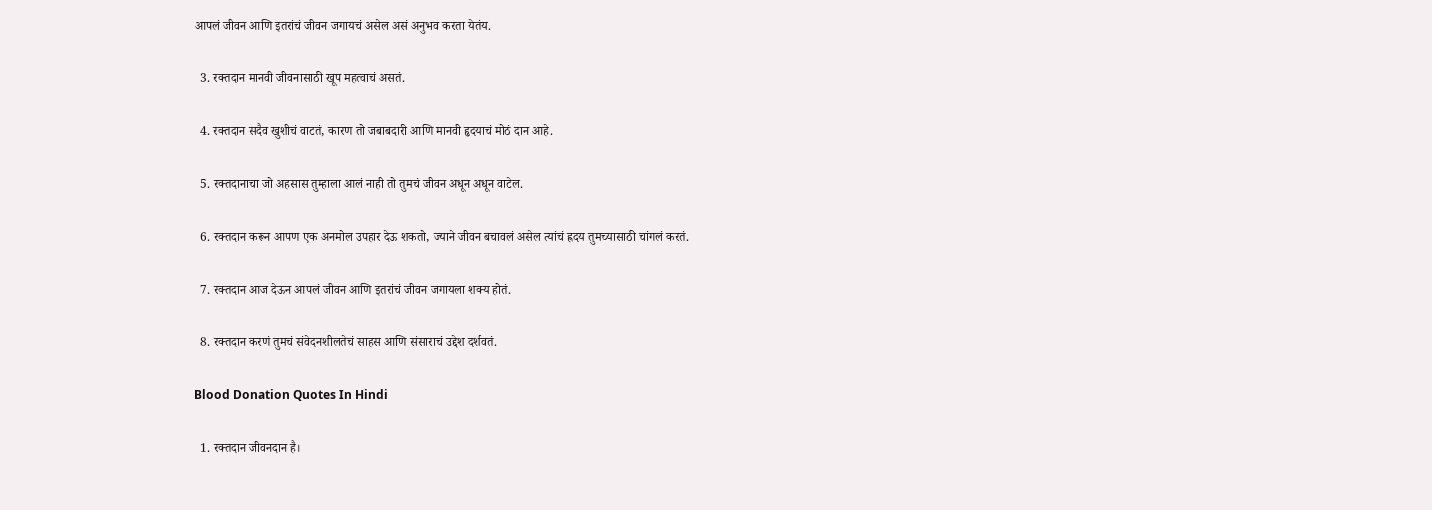आपलं जीवन आणि इतरांचं जीवन जगायचं असेल असं अनुभव करता येतंय.

  3. रक्तदान मानवी जीवनासाठी खूप महत्वाचं असतं.

  4. रक्तदान सदैव खुशीचं वाटतं, कारण तो जबाबदारी आणि मानवी हृदयाचं मोठं दान आहे.

  5. रक्तदानाचा जो अहसास तुम्हाला आलं नाही तो तुमचं जीवन अधून अधून वाटेल.

  6. रक्तदान करून आपण एक अनमोल उपहार देऊ शकतो, ज्याने जीवन बचावलं असेल त्यांचं ह्रदय तुमच्यासाठी चांगलं करतं.

  7. रक्तदान आज देऊन आपलं जीवन आणि इतरांचं जीवन जगायला शक्य होतं.

  8. रक्तदान करणं तुमचं संवेदनशीलतेचं साहस आणि संसाराचं उद्देश दर्शवतं.

Blood Donation Quotes In Hindi

  1. रक्तदान जीवनदान है।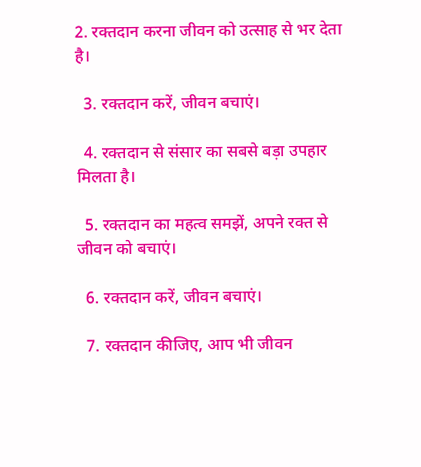2. रक्तदान करना जीवन को उत्साह से भर देता है।

  3. रक्तदान करें, जीवन बचाएं।

  4. रक्तदान से संसार का सबसे बड़ा उपहार मिलता है।

  5. रक्तदान का महत्व समझें, अपने रक्त से जीवन को बचाएं।

  6. रक्तदान करें, जीवन बचाएं।

  7. रक्तदान कीजिए, आप भी जीवन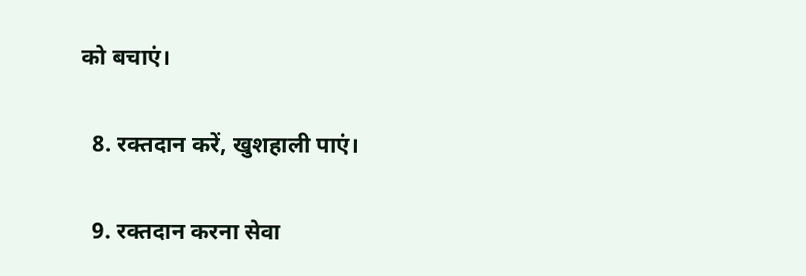को बचाएं।

  8. रक्तदान करें, खुशहाली पाएं।

  9. रक्तदान करना सेवा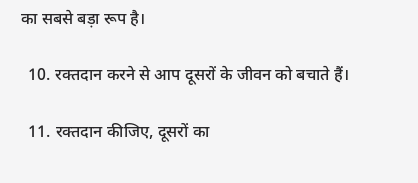का सबसे बड़ा रूप है।

  10. रक्तदान करने से आप दूसरों के जीवन को बचाते हैं।

  11. रक्तदान कीजिए, दूसरों का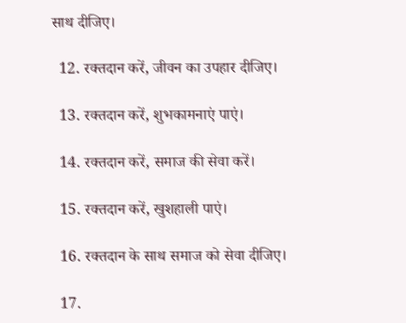साथ दीजिए।

  12. रक्तदान करें, जीवन का उपहार दीजिए।

  13. रक्तदान करें, शुभकामनाएं पाएं।

  14. रक्तदान करें, समाज की सेवा करें।

  15. रक्तदान करें, खुशहाली पाएं।

  16. रक्तदान के साथ समाज को सेवा दीजिए।

  17.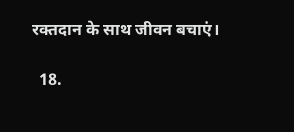रक्तदान के साथ जीवन बचाएं।

  18.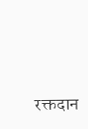रक्तदान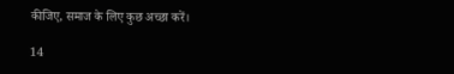कीजिए, समाज के लिए कुछ अच्छा करें।

14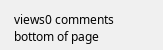views0 comments
bottom of page